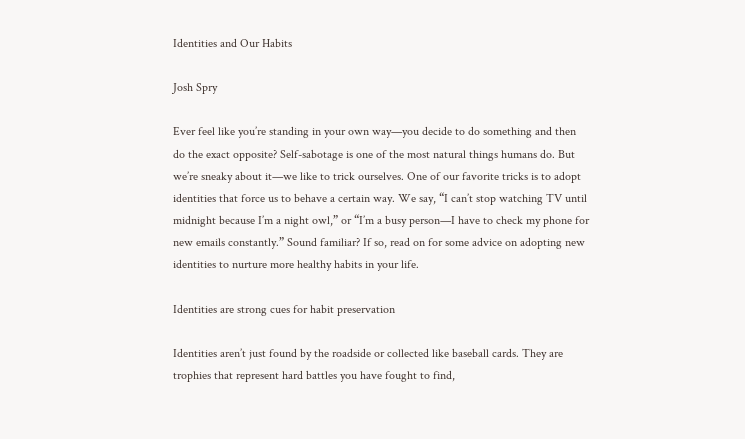Identities and Our Habits

Josh Spry

Ever feel like you’re standing in your own way—you decide to do something and then do the exact opposite? Self-sabotage is one of the most natural things humans do. But we’re sneaky about it—we like to trick ourselves. One of our favorite tricks is to adopt identities that force us to behave a certain way. We say, “I can’t stop watching TV until midnight because I’m a night owl,” or “I’m a busy person—I have to check my phone for new emails constantly.” Sound familiar? If so, read on for some advice on adopting new identities to nurture more healthy habits in your life.

Identities are strong cues for habit preservation

Identities aren’t just found by the roadside or collected like baseball cards. They are trophies that represent hard battles you have fought to find,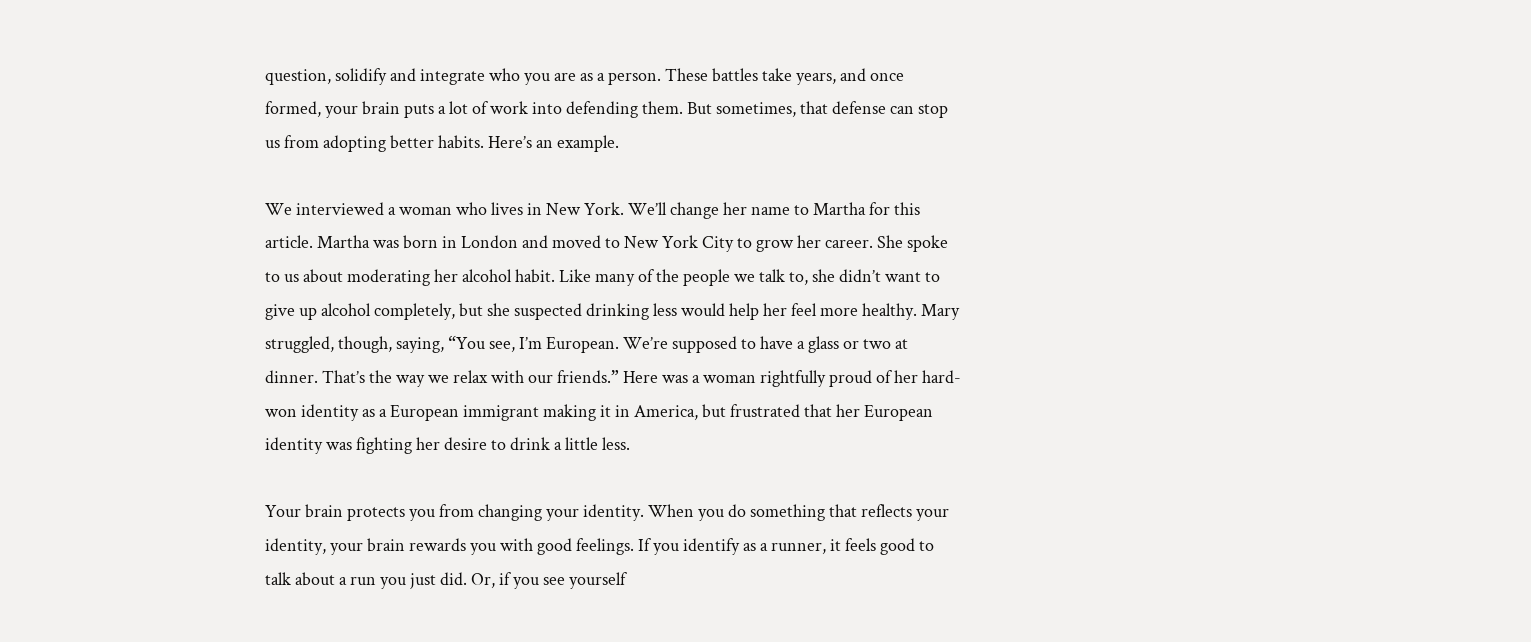question, solidify and integrate who you are as a person. These battles take years, and once formed, your brain puts a lot of work into defending them. But sometimes, that defense can stop us from adopting better habits. Here’s an example.

We interviewed a woman who lives in New York. We’ll change her name to Martha for this article. Martha was born in London and moved to New York City to grow her career. She spoke to us about moderating her alcohol habit. Like many of the people we talk to, she didn’t want to give up alcohol completely, but she suspected drinking less would help her feel more healthy. Mary struggled, though, saying, “You see, I’m European. We’re supposed to have a glass or two at dinner. That’s the way we relax with our friends.” Here was a woman rightfully proud of her hard-won identity as a European immigrant making it in America, but frustrated that her European identity was fighting her desire to drink a little less.

Your brain protects you from changing your identity. When you do something that reflects your identity, your brain rewards you with good feelings. If you identify as a runner, it feels good to talk about a run you just did. Or, if you see yourself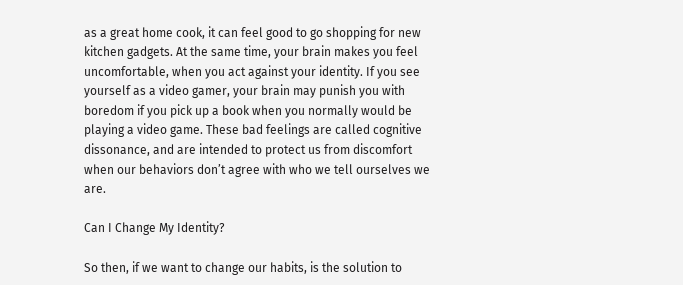as a great home cook, it can feel good to go shopping for new kitchen gadgets. At the same time, your brain makes you feel uncomfortable, when you act against your identity. If you see yourself as a video gamer, your brain may punish you with boredom if you pick up a book when you normally would be playing a video game. These bad feelings are called cognitive dissonance, and are intended to protect us from discomfort when our behaviors don’t agree with who we tell ourselves we are.

Can I Change My Identity?

So then, if we want to change our habits, is the solution to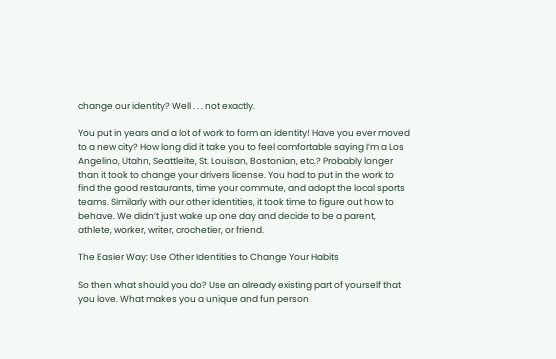change our identity? Well . . . not exactly.

You put in years and a lot of work to form an identity! Have you ever moved to a new city? How long did it take you to feel comfortable saying I’m a Los Angelino, Utahn, Seattleite, St. Louisan, Bostonian, etc.? Probably longer than it took to change your drivers license. You had to put in the work to find the good restaurants, time your commute, and adopt the local sports teams. Similarly with our other identities, it took time to figure out how to behave. We didn’t just wake up one day and decide to be a parent, athlete, worker, writer, crochetier, or friend.

The Easier Way: Use Other Identities to Change Your Habits

So then what should you do? Use an already existing part of yourself that you love. What makes you a unique and fun person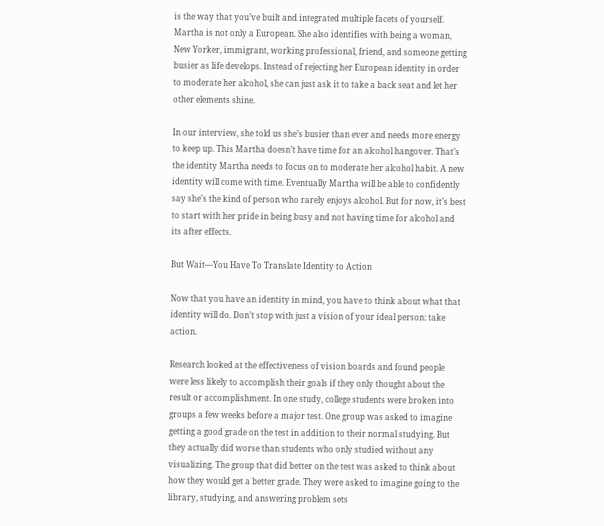is the way that you’ve built and integrated multiple facets of yourself. Martha is not only a European. She also identifies with being a woman, New Yorker, immigrant, working professional, friend, and someone getting busier as life develops. Instead of rejecting her European identity in order to moderate her alcohol, she can just ask it to take a back seat and let her other elements shine.

In our interview, she told us she’s busier than ever and needs more energy to keep up. This Martha doesn’t have time for an alcohol hangover. That’s the identity Martha needs to focus on to moderate her alcohol habit. A new identity will come with time. Eventually Martha will be able to confidently say she’s the kind of person who rarely enjoys alcohol. But for now, it’s best to start with her pride in being busy and not having time for alcohol and its after effects.

But Wait—You Have To Translate Identity to Action

Now that you have an identity in mind, you have to think about what that identity will do. Don’t stop with just a vision of your ideal person: take action.

Research looked at the effectiveness of vision boards and found people were less likely to accomplish their goals if they only thought about the result or accomplishment. In one study, college students were broken into groups a few weeks before a major test. One group was asked to imagine getting a good grade on the test in addition to their normal studying. But they actually did worse than students who only studied without any visualizing. The group that did better on the test was asked to think about how they would get a better grade. They were asked to imagine going to the library, studying, and answering problem sets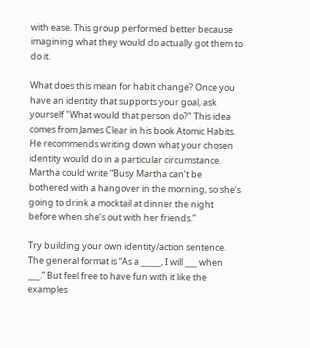with ease. This group performed better because imagining what they would do actually got them to do it.

What does this mean for habit change? Once you have an identity that supports your goal, ask yourself "What would that person do?" This idea comes from James Clear in his book Atomic Habits. He recommends writing down what your chosen identity would do in a particular circumstance. Martha could write “Busy Martha can’t be bothered with a hangover in the morning, so she’s going to drink a mocktail at dinner the night before when she’s out with her friends.”

Try building your own identity/action sentence. The general format is “As a _____, I will ___ when ___.” But feel free to have fun with it like the examples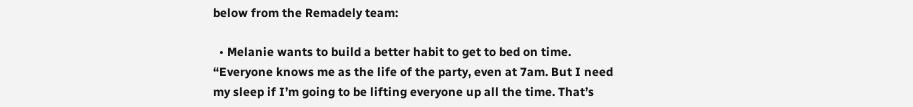below from the Remadely team:

  • Melanie wants to build a better habit to get to bed on time. “Everyone knows me as the life of the party, even at 7am. But I need my sleep if I’m going to be lifting everyone up all the time. That’s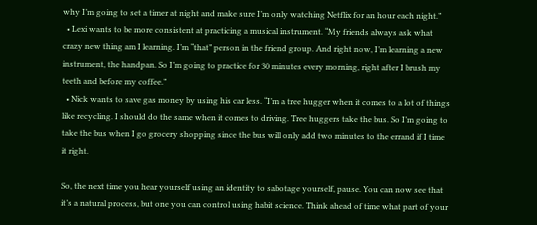why I’m going to set a timer at night and make sure I’m only watching Netflix for an hour each night.”
  • Lexi wants to be more consistent at practicing a musical instrument. “My friends always ask what crazy new thing am I learning. I’m “that” person in the friend group. And right now, I’m learning a new instrument, the handpan. So I’m going to practice for 30 minutes every morning, right after I brush my teeth and before my coffee.”
  • Nick wants to save gas money by using his car less. “I’m a tree hugger when it comes to a lot of things like recycling. I should do the same when it comes to driving. Tree huggers take the bus. So I’m going to take the bus when I go grocery shopping since the bus will only add two minutes to the errand if I time it right.

So, the next time you hear yourself using an identity to sabotage yourself, pause. You can now see that it’s a natural process, but one you can control using habit science. Think ahead of time what part of your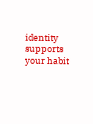identity supports your habit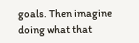goals. Then imagine doing what that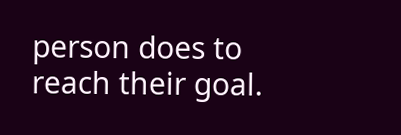person does to reach their goal.